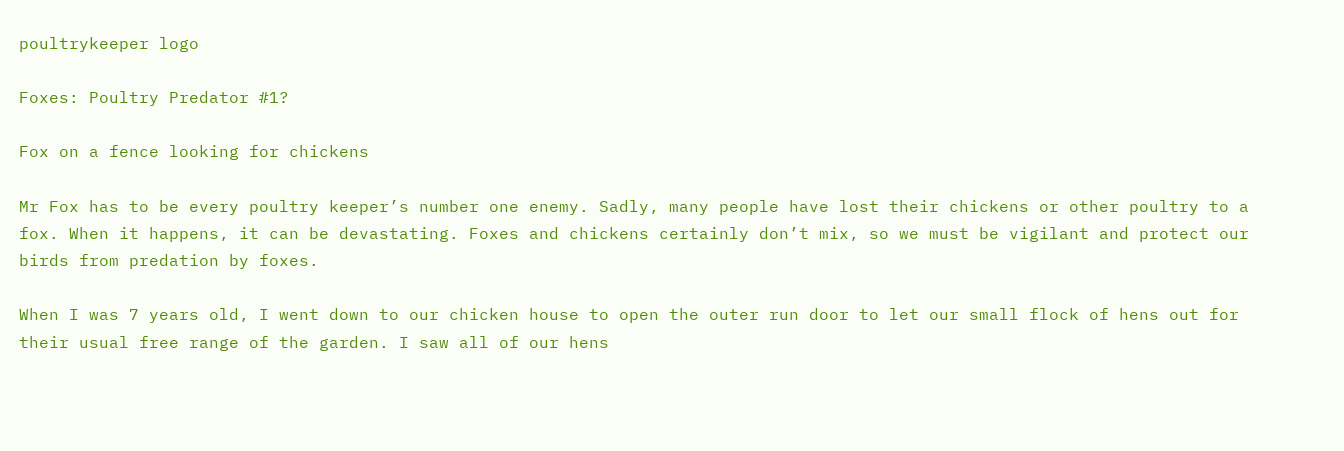poultrykeeper logo

Foxes: Poultry Predator #1?

Fox on a fence looking for chickens

Mr Fox has to be every poultry keeper’s number one enemy. Sadly, many people have lost their chickens or other poultry to a fox. When it happens, it can be devastating. Foxes and chickens certainly don’t mix, so we must be vigilant and protect our birds from predation by foxes.

When I was 7 years old, I went down to our chicken house to open the outer run door to let our small flock of hens out for their usual free range of the garden. I saw all of our hens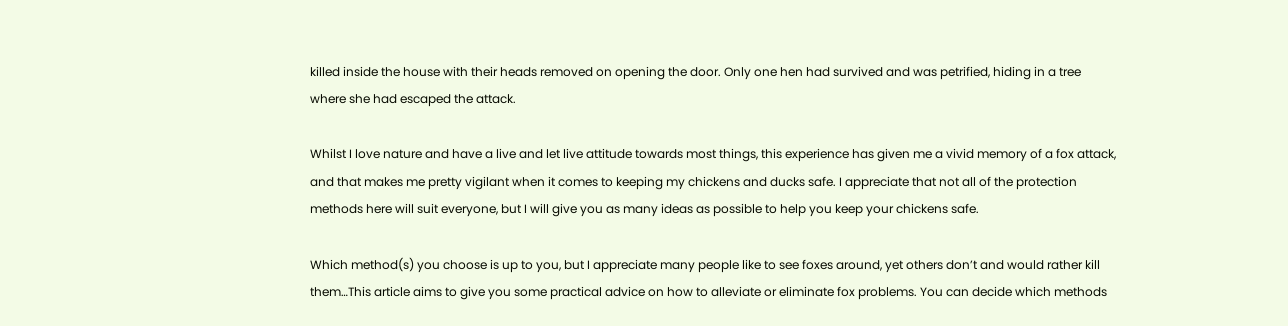killed inside the house with their heads removed on opening the door. Only one hen had survived and was petrified, hiding in a tree where she had escaped the attack.

Whilst I love nature and have a live and let live attitude towards most things, this experience has given me a vivid memory of a fox attack, and that makes me pretty vigilant when it comes to keeping my chickens and ducks safe. I appreciate that not all of the protection methods here will suit everyone, but I will give you as many ideas as possible to help you keep your chickens safe.

Which method(s) you choose is up to you, but I appreciate many people like to see foxes around, yet others don’t and would rather kill them…This article aims to give you some practical advice on how to alleviate or eliminate fox problems. You can decide which methods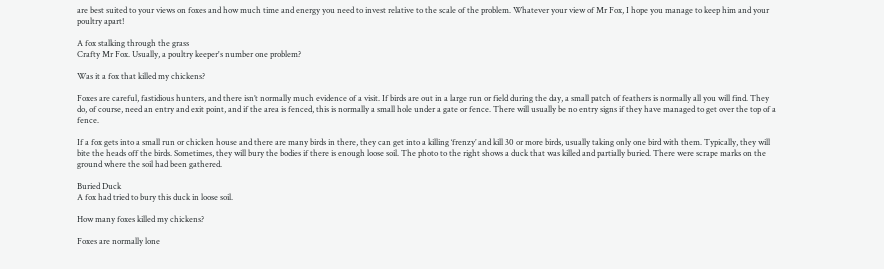are best suited to your views on foxes and how much time and energy you need to invest relative to the scale of the problem. Whatever your view of Mr Fox, I hope you manage to keep him and your poultry apart!

A fox stalking through the grass
Crafty Mr Fox. Usually, a poultry keeper's number one problem?

Was it a fox that killed my chickens?

Foxes are careful, fastidious hunters, and there isn’t normally much evidence of a visit. If birds are out in a large run or field during the day, a small patch of feathers is normally all you will find. They do, of course, need an entry and exit point, and if the area is fenced, this is normally a small hole under a gate or fence. There will usually be no entry signs if they have managed to get over the top of a fence.

If a fox gets into a small run or chicken house and there are many birds in there, they can get into a killing ‘frenzy’ and kill 30 or more birds, usually taking only one bird with them. Typically, they will bite the heads off the birds. Sometimes, they will bury the bodies if there is enough loose soil. The photo to the right shows a duck that was killed and partially buried. There were scrape marks on the ground where the soil had been gathered.

Buried Duck
A fox had tried to bury this duck in loose soil.

How many foxes killed my chickens?

Foxes are normally lone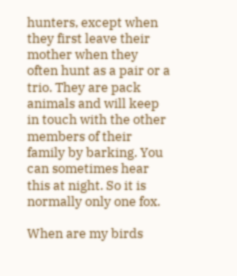hunters, except when they first leave their mother when they often hunt as a pair or a trio. They are pack animals and will keep in touch with the other members of their family by barking. You can sometimes hear this at night. So it is normally only one fox.

When are my birds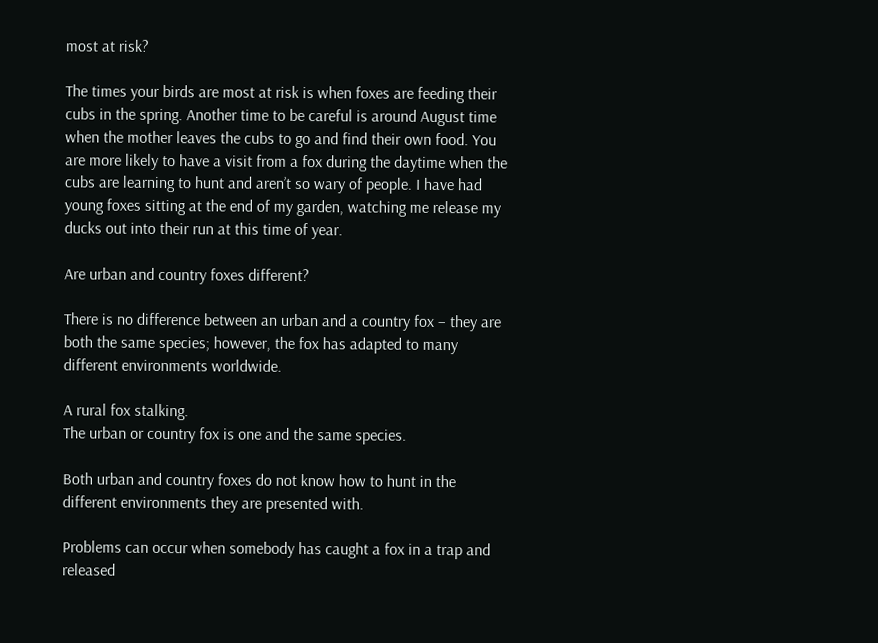most at risk?

The times your birds are most at risk is when foxes are feeding their cubs in the spring. Another time to be careful is around August time when the mother leaves the cubs to go and find their own food. You are more likely to have a visit from a fox during the daytime when the cubs are learning to hunt and aren’t so wary of people. I have had young foxes sitting at the end of my garden, watching me release my ducks out into their run at this time of year.

Are urban and country foxes different?

There is no difference between an urban and a country fox – they are both the same species; however, the fox has adapted to many different environments worldwide.

A rural fox stalking.
The urban or country fox is one and the same species.

Both urban and country foxes do not know how to hunt in the different environments they are presented with.

Problems can occur when somebody has caught a fox in a trap and released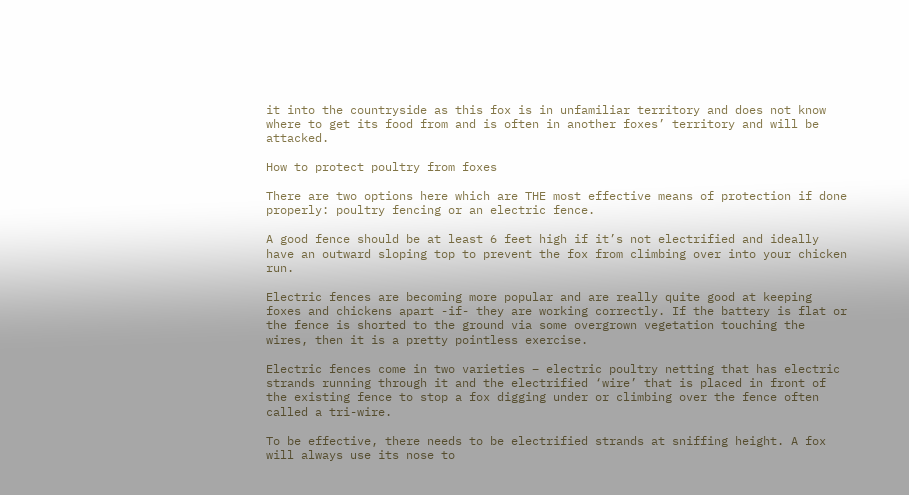it into the countryside as this fox is in unfamiliar territory and does not know where to get its food from and is often in another foxes’ territory and will be attacked.

How to protect poultry from foxes

There are two options here which are THE most effective means of protection if done properly: poultry fencing or an electric fence.

A good fence should be at least 6 feet high if it’s not electrified and ideally have an outward sloping top to prevent the fox from climbing over into your chicken run.

Electric fences are becoming more popular and are really quite good at keeping foxes and chickens apart -if- they are working correctly. If the battery is flat or the fence is shorted to the ground via some overgrown vegetation touching the wires, then it is a pretty pointless exercise.

Electric fences come in two varieties – electric poultry netting that has electric strands running through it and the electrified ‘wire’ that is placed in front of the existing fence to stop a fox digging under or climbing over the fence often called a tri-wire.

To be effective, there needs to be electrified strands at sniffing height. A fox will always use its nose to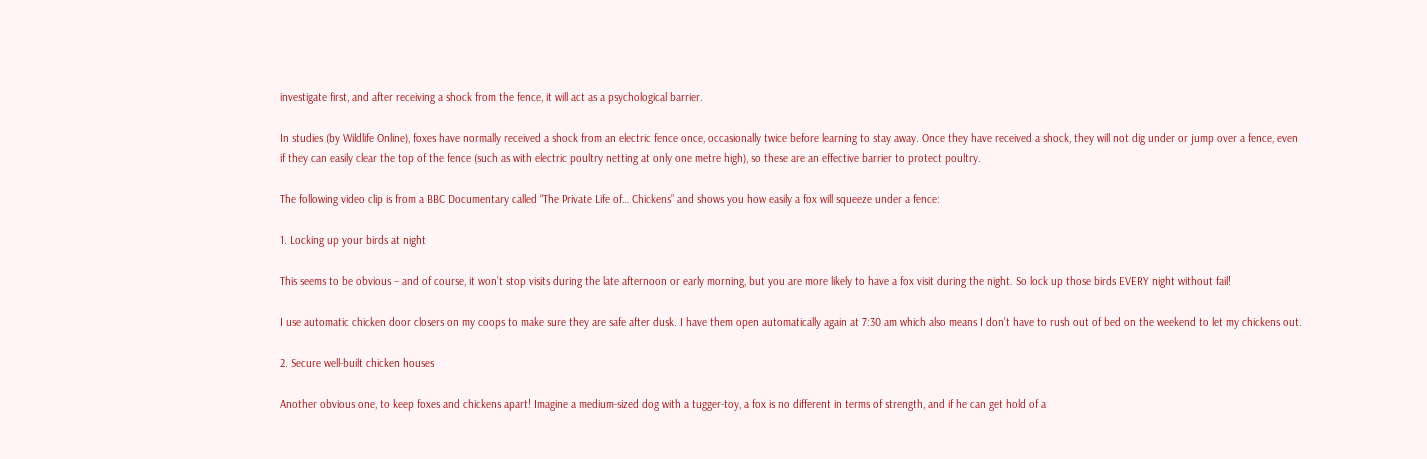investigate first, and after receiving a shock from the fence, it will act as a psychological barrier.

In studies (by Wildlife Online), foxes have normally received a shock from an electric fence once, occasionally twice before learning to stay away. Once they have received a shock, they will not dig under or jump over a fence, even if they can easily clear the top of the fence (such as with electric poultry netting at only one metre high), so these are an effective barrier to protect poultry.

The following video clip is from a BBC Documentary called “The Private Life of… Chickens” and shows you how easily a fox will squeeze under a fence:

1. Locking up your birds at night

This seems to be obvious – and of course, it won’t stop visits during the late afternoon or early morning, but you are more likely to have a fox visit during the night. So lock up those birds EVERY night without fail!

I use automatic chicken door closers on my coops to make sure they are safe after dusk. I have them open automatically again at 7:30 am which also means I don’t have to rush out of bed on the weekend to let my chickens out.

2. Secure well-built chicken houses

Another obvious one, to keep foxes and chickens apart! Imagine a medium-sized dog with a tugger-toy, a fox is no different in terms of strength, and if he can get hold of a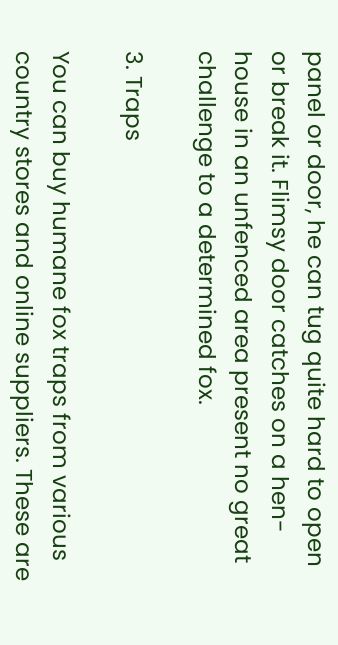panel or door, he can tug quite hard to open or break it. Flimsy door catches on a hen-house in an unfenced area present no great challenge to a determined fox.

3. Traps

You can buy humane fox traps from various country stores and online suppliers. These are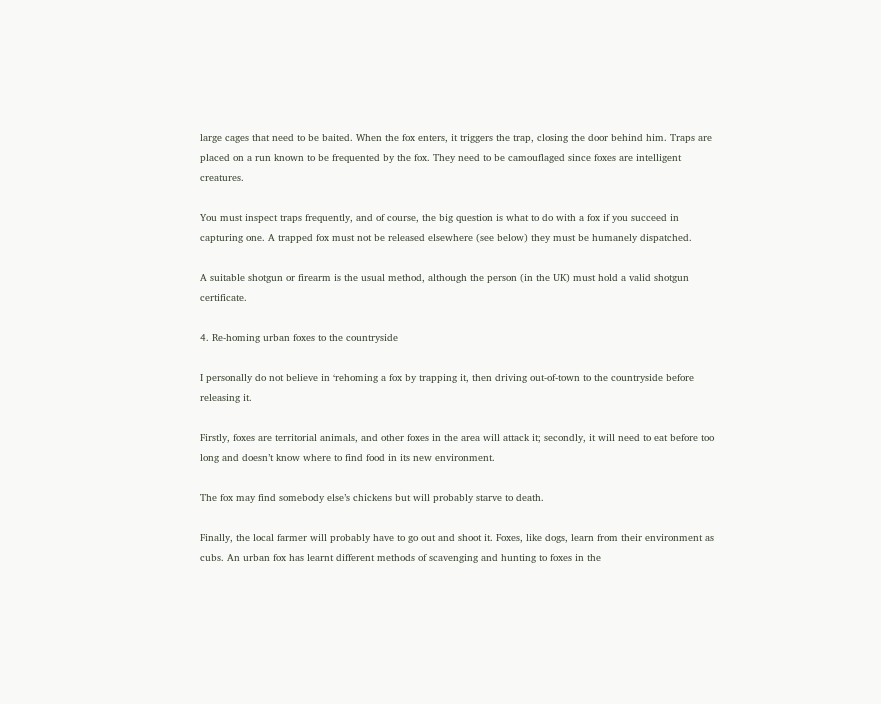large cages that need to be baited. When the fox enters, it triggers the trap, closing the door behind him. Traps are placed on a run known to be frequented by the fox. They need to be camouflaged since foxes are intelligent creatures.

You must inspect traps frequently, and of course, the big question is what to do with a fox if you succeed in capturing one. A trapped fox must not be released elsewhere (see below) they must be humanely dispatched.

A suitable shotgun or firearm is the usual method, although the person (in the UK) must hold a valid shotgun certificate.

4. Re-homing urban foxes to the countryside

I personally do not believe in ‘rehoming a fox by trapping it, then driving out-of-town to the countryside before releasing it.

Firstly, foxes are territorial animals, and other foxes in the area will attack it; secondly, it will need to eat before too long and doesn’t know where to find food in its new environment.

The fox may find somebody else’s chickens but will probably starve to death.

Finally, the local farmer will probably have to go out and shoot it. Foxes, like dogs, learn from their environment as cubs. An urban fox has learnt different methods of scavenging and hunting to foxes in the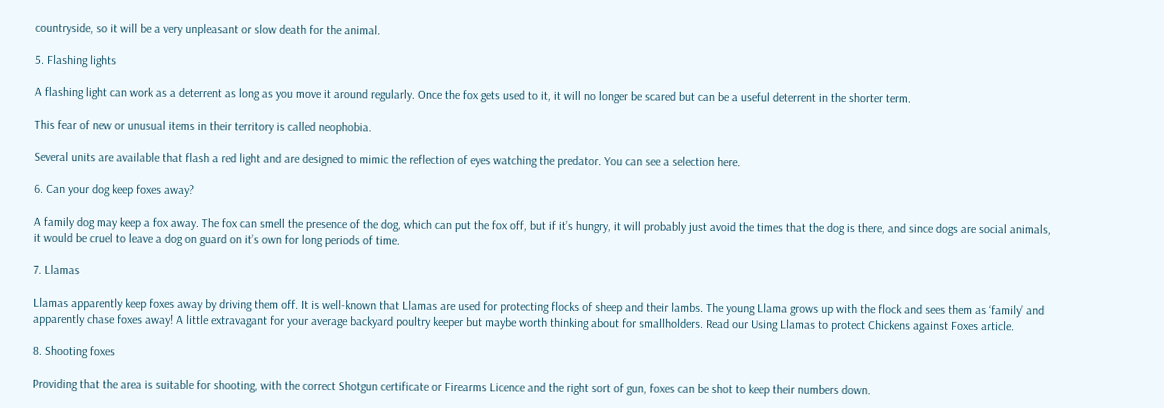countryside, so it will be a very unpleasant or slow death for the animal.

5. Flashing lights

A flashing light can work as a deterrent as long as you move it around regularly. Once the fox gets used to it, it will no longer be scared but can be a useful deterrent in the shorter term.

This fear of new or unusual items in their territory is called neophobia.

Several units are available that flash a red light and are designed to mimic the reflection of eyes watching the predator. You can see a selection here.

6. Can your dog keep foxes away?

A family dog may keep a fox away. The fox can smell the presence of the dog, which can put the fox off, but if it’s hungry, it will probably just avoid the times that the dog is there, and since dogs are social animals, it would be cruel to leave a dog on guard on it’s own for long periods of time.

7. Llamas

Llamas apparently keep foxes away by driving them off. It is well-known that Llamas are used for protecting flocks of sheep and their lambs. The young Llama grows up with the flock and sees them as ‘family’ and apparently chase foxes away! A little extravagant for your average backyard poultry keeper but maybe worth thinking about for smallholders. Read our Using Llamas to protect Chickens against Foxes article.

8. Shooting foxes

Providing that the area is suitable for shooting, with the correct Shotgun certificate or Firearms Licence and the right sort of gun, foxes can be shot to keep their numbers down.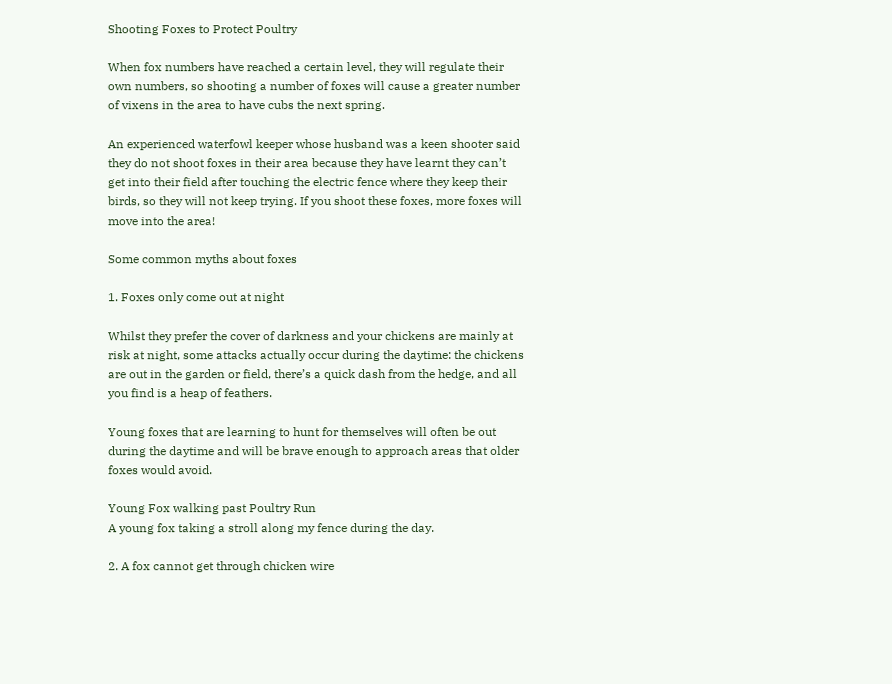Shooting Foxes to Protect Poultry

When fox numbers have reached a certain level, they will regulate their own numbers, so shooting a number of foxes will cause a greater number of vixens in the area to have cubs the next spring.

An experienced waterfowl keeper whose husband was a keen shooter said they do not shoot foxes in their area because they have learnt they can’t get into their field after touching the electric fence where they keep their birds, so they will not keep trying. If you shoot these foxes, more foxes will move into the area!

Some common myths about foxes

1. Foxes only come out at night

Whilst they prefer the cover of darkness and your chickens are mainly at risk at night, some attacks actually occur during the daytime: the chickens are out in the garden or field, there’s a quick dash from the hedge, and all you find is a heap of feathers.

Young foxes that are learning to hunt for themselves will often be out during the daytime and will be brave enough to approach areas that older foxes would avoid.

Young Fox walking past Poultry Run
A young fox taking a stroll along my fence during the day.

2. A fox cannot get through chicken wire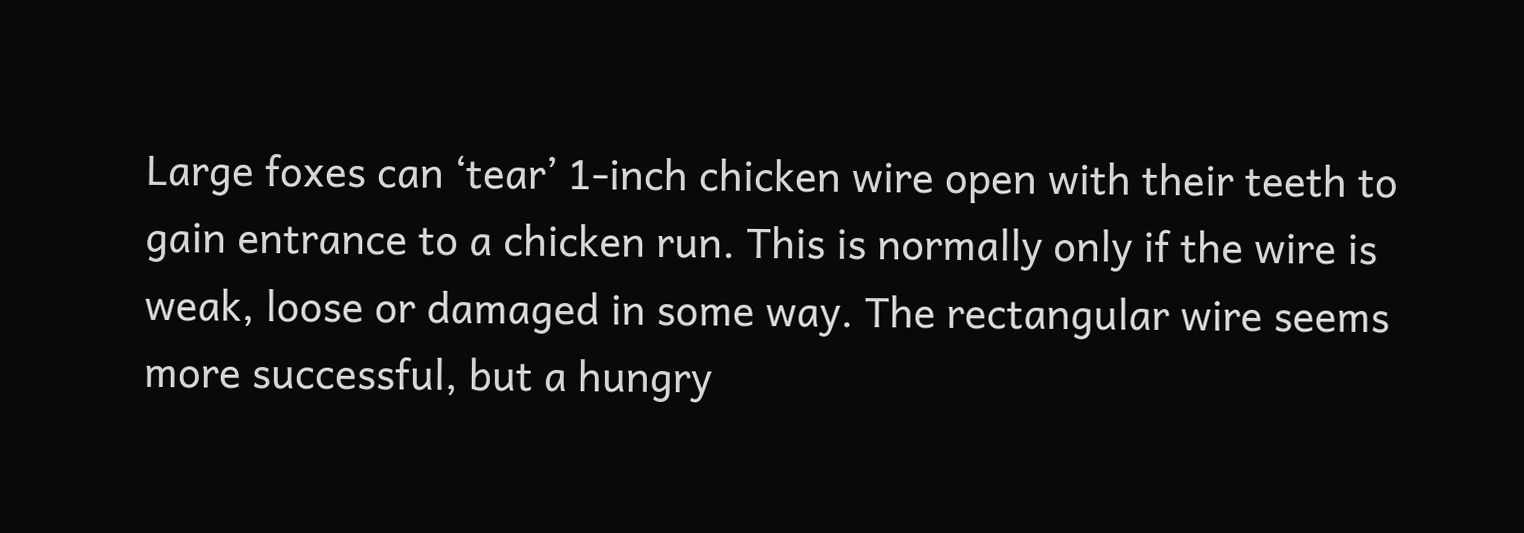Large foxes can ‘tear’ 1-inch chicken wire open with their teeth to gain entrance to a chicken run. This is normally only if the wire is weak, loose or damaged in some way. The rectangular wire seems more successful, but a hungry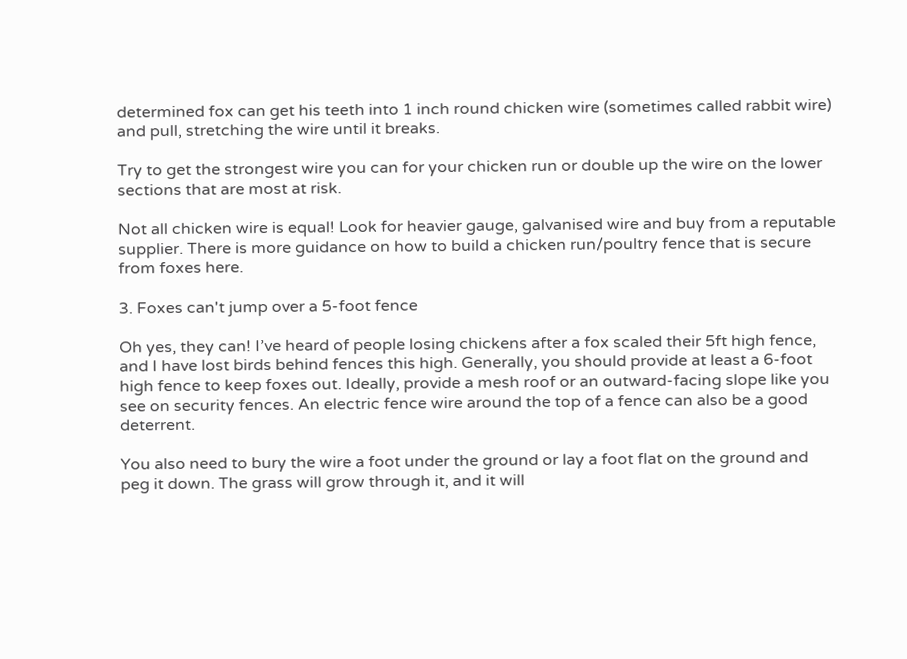determined fox can get his teeth into 1 inch round chicken wire (sometimes called rabbit wire) and pull, stretching the wire until it breaks.

Try to get the strongest wire you can for your chicken run or double up the wire on the lower sections that are most at risk.

Not all chicken wire is equal! Look for heavier gauge, galvanised wire and buy from a reputable supplier. There is more guidance on how to build a chicken run/poultry fence that is secure from foxes here.

3. Foxes can't jump over a 5-foot fence

Oh yes, they can! I’ve heard of people losing chickens after a fox scaled their 5ft high fence, and I have lost birds behind fences this high. Generally, you should provide at least a 6-foot high fence to keep foxes out. Ideally, provide a mesh roof or an outward-facing slope like you see on security fences. An electric fence wire around the top of a fence can also be a good deterrent.

You also need to bury the wire a foot under the ground or lay a foot flat on the ground and peg it down. The grass will grow through it, and it will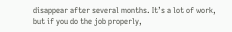disappear after several months. It’s a lot of work, but if you do the job properly,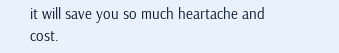it will save you so much heartache and cost.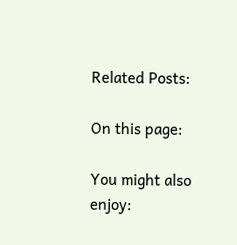Related Posts:

On this page:

You might also enjoy: